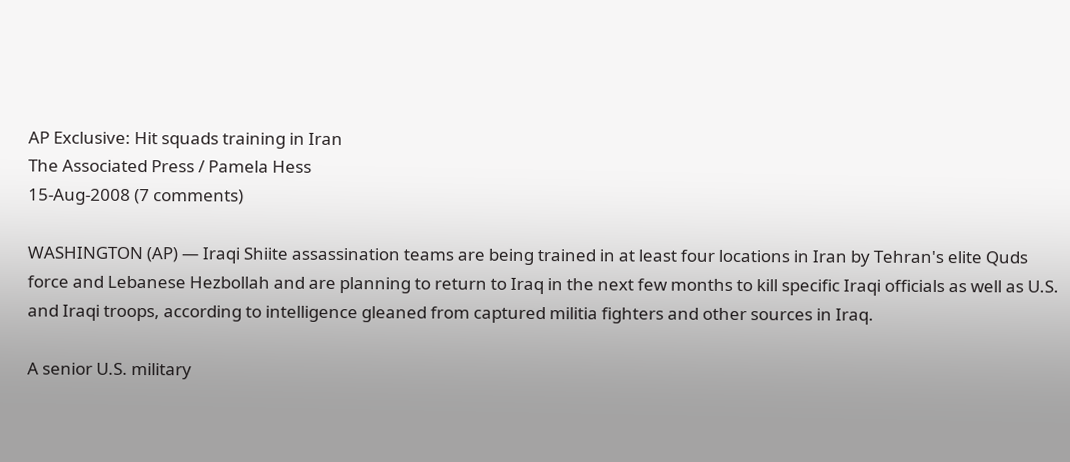AP Exclusive: Hit squads training in Iran
The Associated Press / Pamela Hess
15-Aug-2008 (7 comments)

WASHINGTON (AP) — Iraqi Shiite assassination teams are being trained in at least four locations in Iran by Tehran's elite Quds force and Lebanese Hezbollah and are planning to return to Iraq in the next few months to kill specific Iraqi officials as well as U.S. and Iraqi troops, according to intelligence gleaned from captured militia fighters and other sources in Iraq.

A senior U.S. military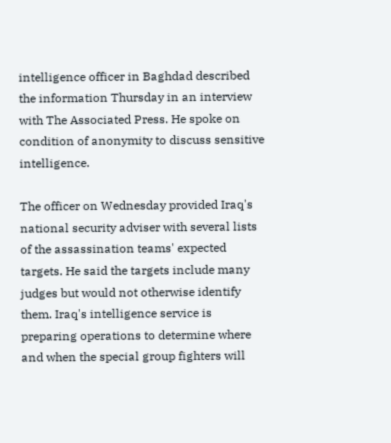intelligence officer in Baghdad described the information Thursday in an interview with The Associated Press. He spoke on condition of anonymity to discuss sensitive intelligence.

The officer on Wednesday provided Iraq's national security adviser with several lists of the assassination teams' expected targets. He said the targets include many judges but would not otherwise identify them. Iraq's intelligence service is preparing operations to determine where and when the special group fighters will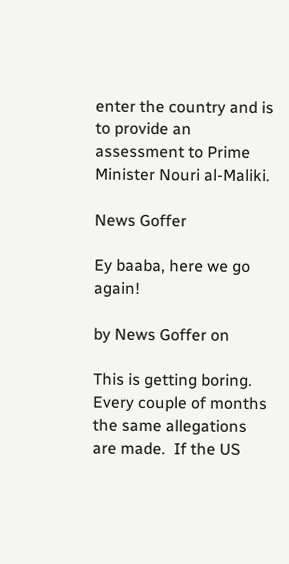enter the country and is to provide an assessment to Prime Minister Nouri al-Maliki.

News Goffer

Ey baaba, here we go again!

by News Goffer on

This is getting boring.  Every couple of months the same allegations are made.  If the US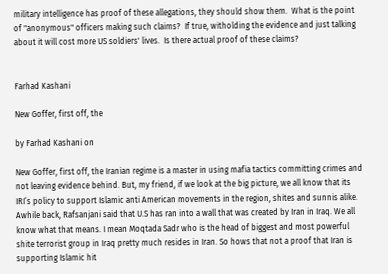military intelligence has proof of these allegations, they should show them.  What is the point of "anonymous" officers making such claims?  If true, witholding the evidence and just talking about it will cost more US soldiers' lives.  Is there actual proof of these claims?


Farhad Kashani

New Goffer, first off, the

by Farhad Kashani on

New Goffer, first off, the Iranian regime is a master in using mafia tactics committing crimes and not leaving evidence behind. But, my friend, if we look at the big picture, we all know that its IRI’s policy to support Islamic anti American movements in the region, shites and sunnis alike. Awhile back, Rafsanjani said that U.S has ran into a wall that was created by Iran in Iraq. We all know what that means. I mean Moqtada Sadr who is the head of biggest and most powerful shite terrorist group in Iraq pretty much resides in Iran. So hows that not a proof that Iran is supporting Islamic hit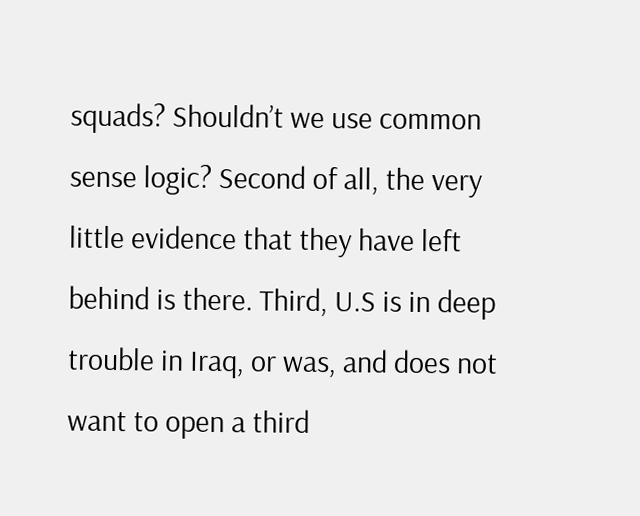squads? Shouldn’t we use common sense logic? Second of all, the very little evidence that they have left behind is there. Third, U.S is in deep trouble in Iraq, or was, and does not want to open a third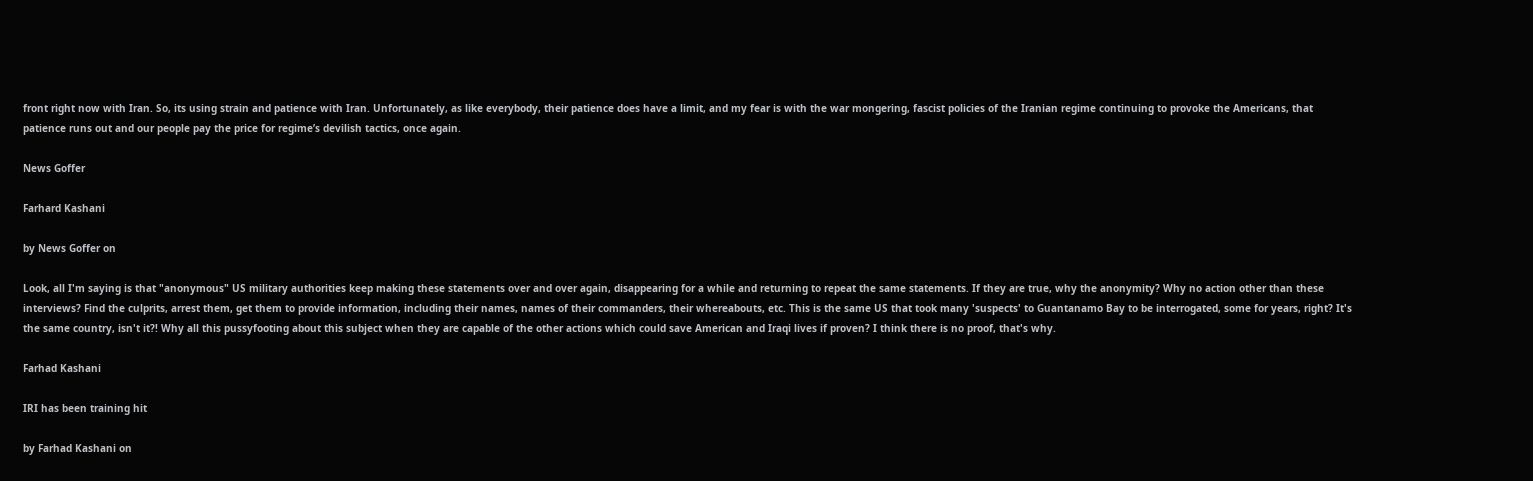front right now with Iran. So, its using strain and patience with Iran. Unfortunately, as like everybody, their patience does have a limit, and my fear is with the war mongering, fascist policies of the Iranian regime continuing to provoke the Americans, that patience runs out and our people pay the price for regime’s devilish tactics, once again.

News Goffer

Farhard Kashani

by News Goffer on

Look, all I'm saying is that "anonymous" US military authorities keep making these statements over and over again, disappearing for a while and returning to repeat the same statements. If they are true, why the anonymity? Why no action other than these interviews? Find the culprits, arrest them, get them to provide information, including their names, names of their commanders, their whereabouts, etc. This is the same US that took many 'suspects' to Guantanamo Bay to be interrogated, some for years, right? It's the same country, isn't it?! Why all this pussyfooting about this subject when they are capable of the other actions which could save American and Iraqi lives if proven? I think there is no proof, that's why.

Farhad Kashani

IRI has been training hit

by Farhad Kashani on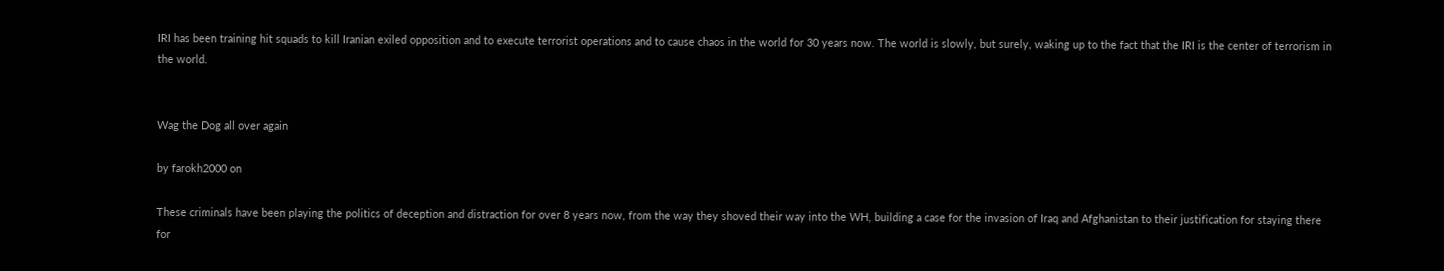IRI has been training hit squads to kill Iranian exiled opposition and to execute terrorist operations and to cause chaos in the world for 30 years now. The world is slowly, but surely, waking up to the fact that the IRI is the center of terrorism in the world.


Wag the Dog all over again

by farokh2000 on

These criminals have been playing the politics of deception and distraction for over 8 years now, from the way they shoved their way into the WH, building a case for the invasion of Iraq and Afghanistan to their justification for staying there for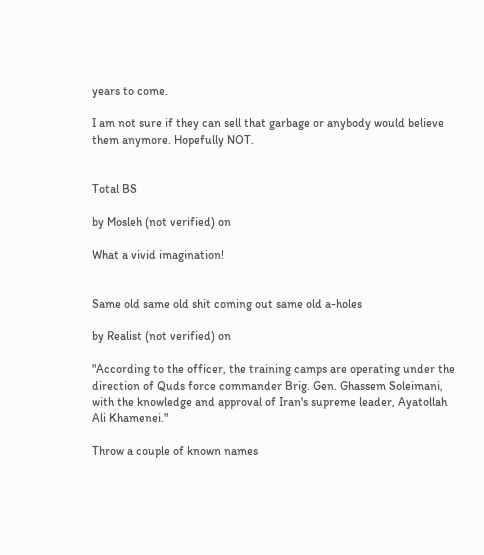years to come.

I am not sure if they can sell that garbage or anybody would believe them anymore. Hopefully NOT.


Total BS

by Mosleh (not verified) on

What a vivid imagination!


Same old same old shit coming out same old a-holes

by Realist (not verified) on

"According to the officer, the training camps are operating under the direction of Quds force commander Brig. Gen. Ghassem Soleimani, with the knowledge and approval of Iran's supreme leader, Ayatollah Ali Khamenei."

Throw a couple of known names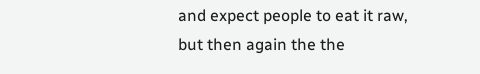and expect people to eat it raw, but then again the the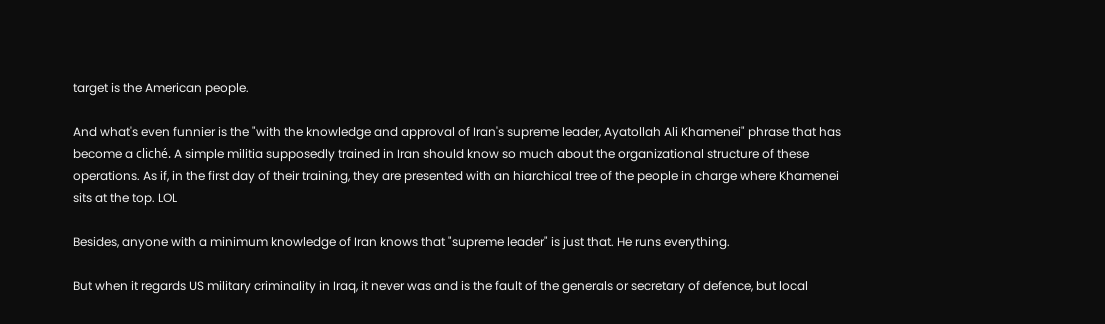target is the American people.

And what's even funnier is the "with the knowledge and approval of Iran's supreme leader, Ayatollah Ali Khamenei" phrase that has become a cliché. A simple militia supposedly trained in Iran should know so much about the organizational structure of these operations. As if, in the first day of their training, they are presented with an hiarchical tree of the people in charge where Khamenei sits at the top. LOL

Besides, anyone with a minimum knowledge of Iran knows that "supreme leader" is just that. He runs everything.

But when it regards US military criminality in Iraq, it never was and is the fault of the generals or secretary of defence, but local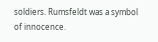soldiers. Rumsfeldt was a symbol of innocence.